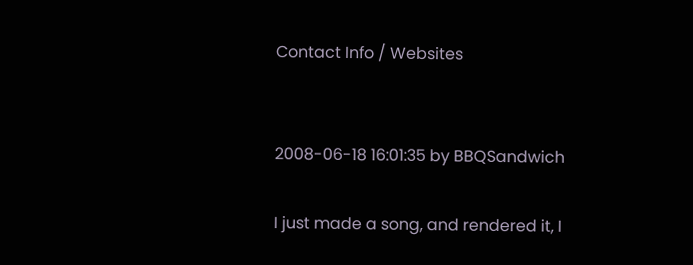Contact Info / Websites


2008-06-18 16:01:35 by BBQSandwich

I just made a song, and rendered it, I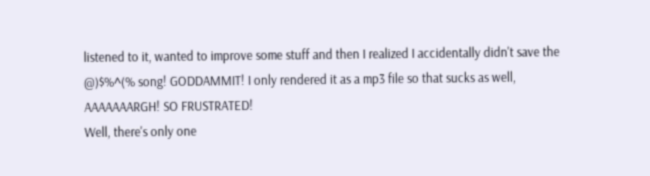listened to it, wanted to improve some stuff and then I realized I accidentally didn't save the @)$%^(% song! GODDAMMIT! I only rendered it as a mp3 file so that sucks as well, AAAAAAARGH! SO FRUSTRATED!
Well, there's only one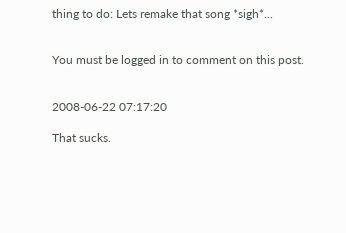thing to do: Lets remake that song *sigh*...


You must be logged in to comment on this post.


2008-06-22 07:17:20

That sucks.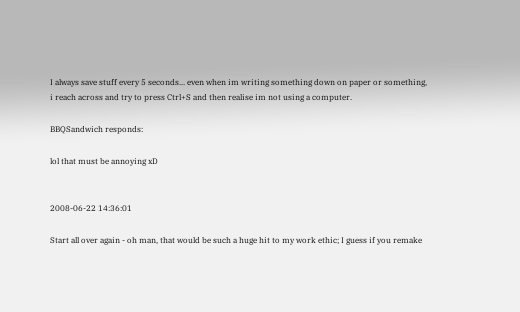I always save stuff every 5 seconds... even when im writing something down on paper or something, i reach across and try to press Ctrl+S and then realise im not using a computer.

BBQSandwich responds:

lol that must be annoying xD


2008-06-22 14:36:01

Start all over again - oh man, that would be such a huge hit to my work ethic; I guess if you remake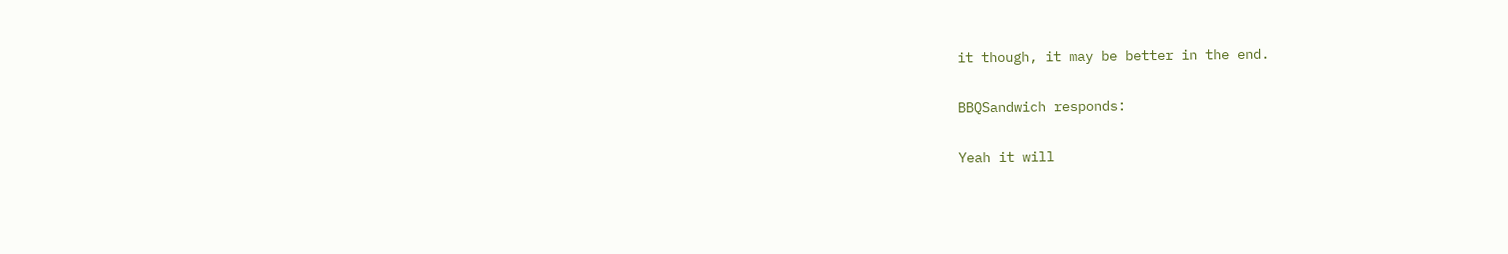it though, it may be better in the end.

BBQSandwich responds:

Yeah it will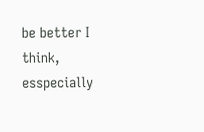be better I think, esspecially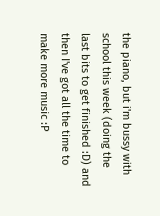the piano, but i'm bussy with school this week (doing the last bits to get finished :D) and then I've got all the time to make more music :P